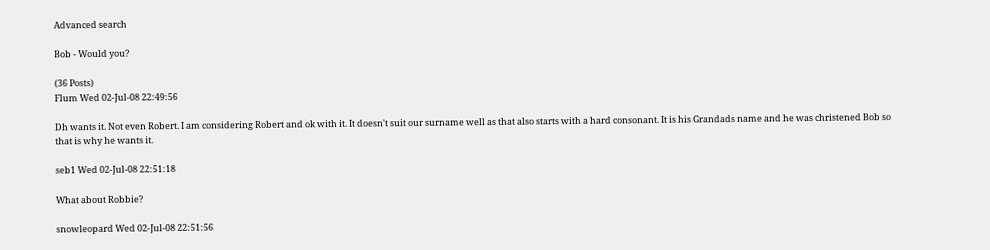Advanced search

Bob - Would you?

(36 Posts)
Flum Wed 02-Jul-08 22:49:56

Dh wants it. Not even Robert. I am considering Robert and ok with it. It doesn't suit our surname well as that also starts with a hard consonant. It is his Grandads name and he was christened Bob so that is why he wants it.

seb1 Wed 02-Jul-08 22:51:18

What about Robbie?

snowleopard Wed 02-Jul-08 22:51:56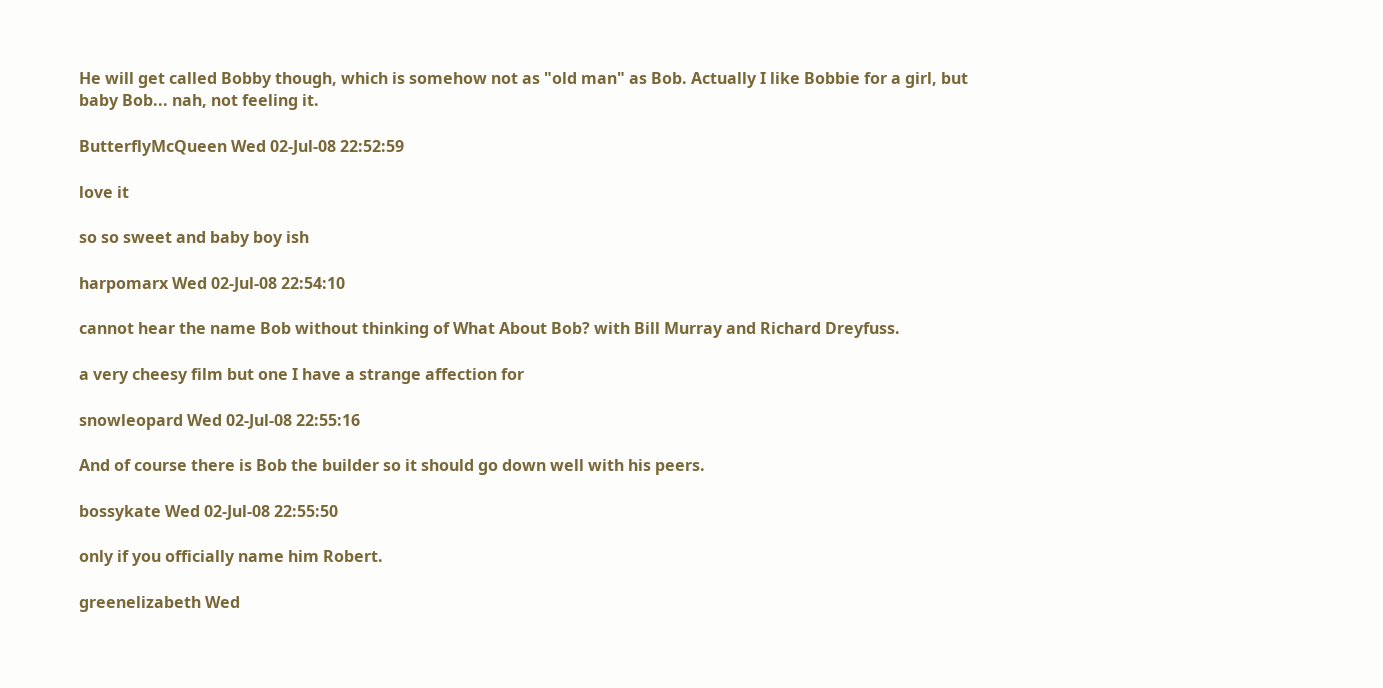He will get called Bobby though, which is somehow not as "old man" as Bob. Actually I like Bobbie for a girl, but baby Bob... nah, not feeling it.

ButterflyMcQueen Wed 02-Jul-08 22:52:59

love it

so so sweet and baby boy ish

harpomarx Wed 02-Jul-08 22:54:10

cannot hear the name Bob without thinking of What About Bob? with Bill Murray and Richard Dreyfuss.

a very cheesy film but one I have a strange affection for

snowleopard Wed 02-Jul-08 22:55:16

And of course there is Bob the builder so it should go down well with his peers.

bossykate Wed 02-Jul-08 22:55:50

only if you officially name him Robert.

greenelizabeth Wed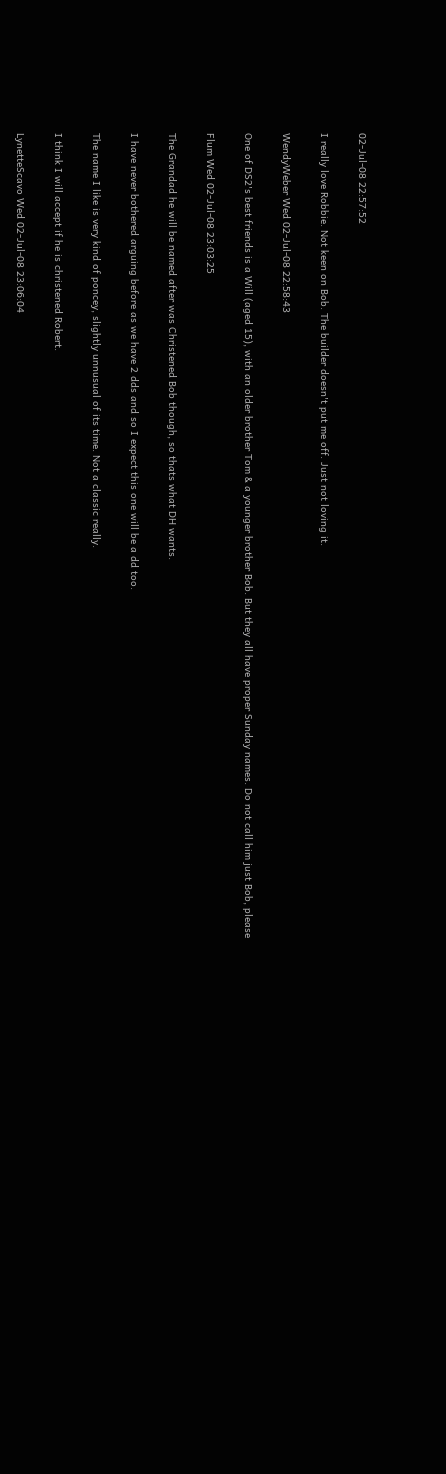02-Jul-08 22:57:52

I really love Robbie. Not keen on Bob. The builder doesn't put me off. Just not loving it.

WendyWeber Wed 02-Jul-08 22:58:43

One of DS2's best friends is a Will (aged 15), with an older brother Tom & a younger brother Bob. But they all have proper Sunday names. Do not call him just Bob, please

Flum Wed 02-Jul-08 23:03:25

The Grandad he will be named after was Christened Bob though, so thats what DH wants.

I have never bothered arguing before as we have 2 dds and so I expect this one will be a dd too.

The name I like is very kind of poncey, slightly unnusual of its time. Not a classic really.

I think I will accept if he is christened Robert.

LynetteScavo Wed 02-Jul-08 23:06:04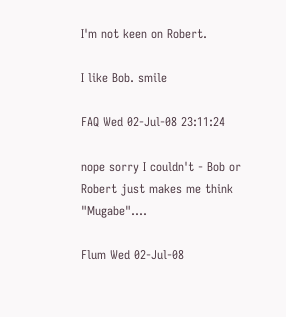I'm not keen on Robert.

I like Bob. smile

FAQ Wed 02-Jul-08 23:11:24

nope sorry I couldn't - Bob or Robert just makes me think "Mugabe"....

Flum Wed 02-Jul-08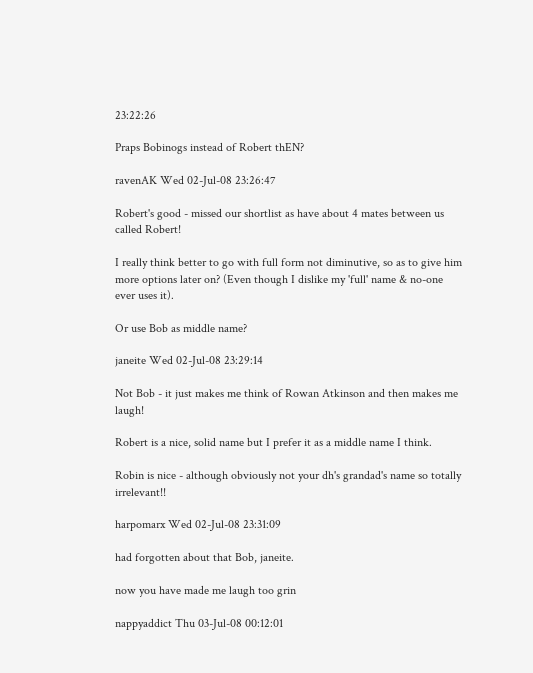23:22:26

Praps Bobinogs instead of Robert thEN?

ravenAK Wed 02-Jul-08 23:26:47

Robert's good - missed our shortlist as have about 4 mates between us called Robert!

I really think better to go with full form not diminutive, so as to give him more options later on? (Even though I dislike my 'full' name & no-one ever uses it).

Or use Bob as middle name?

janeite Wed 02-Jul-08 23:29:14

Not Bob - it just makes me think of Rowan Atkinson and then makes me laugh!

Robert is a nice, solid name but I prefer it as a middle name I think.

Robin is nice - although obviously not your dh's grandad's name so totally irrelevant!!

harpomarx Wed 02-Jul-08 23:31:09

had forgotten about that Bob, janeite.

now you have made me laugh too grin

nappyaddict Thu 03-Jul-08 00:12:01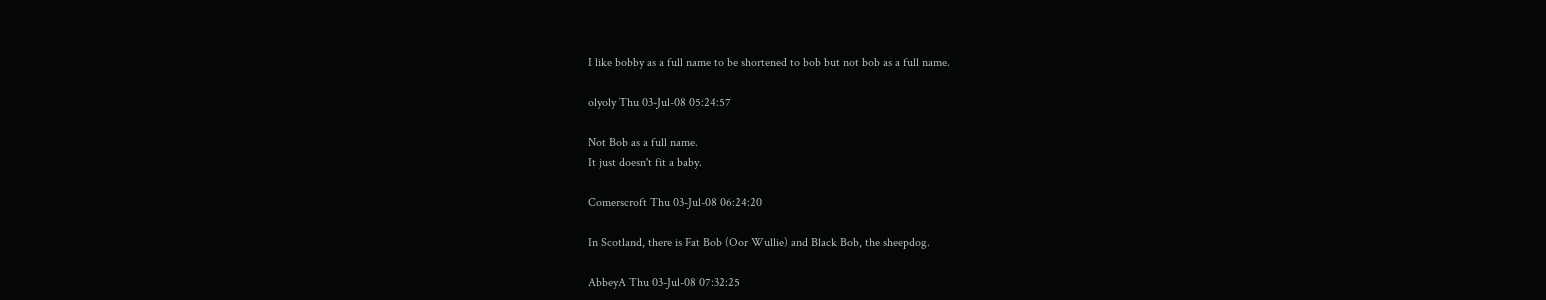I like bobby as a full name to be shortened to bob but not bob as a full name.

olyoly Thu 03-Jul-08 05:24:57

Not Bob as a full name.
It just doesn't fit a baby.

Comerscroft Thu 03-Jul-08 06:24:20

In Scotland, there is Fat Bob (Oor Wullie) and Black Bob, the sheepdog.

AbbeyA Thu 03-Jul-08 07:32:25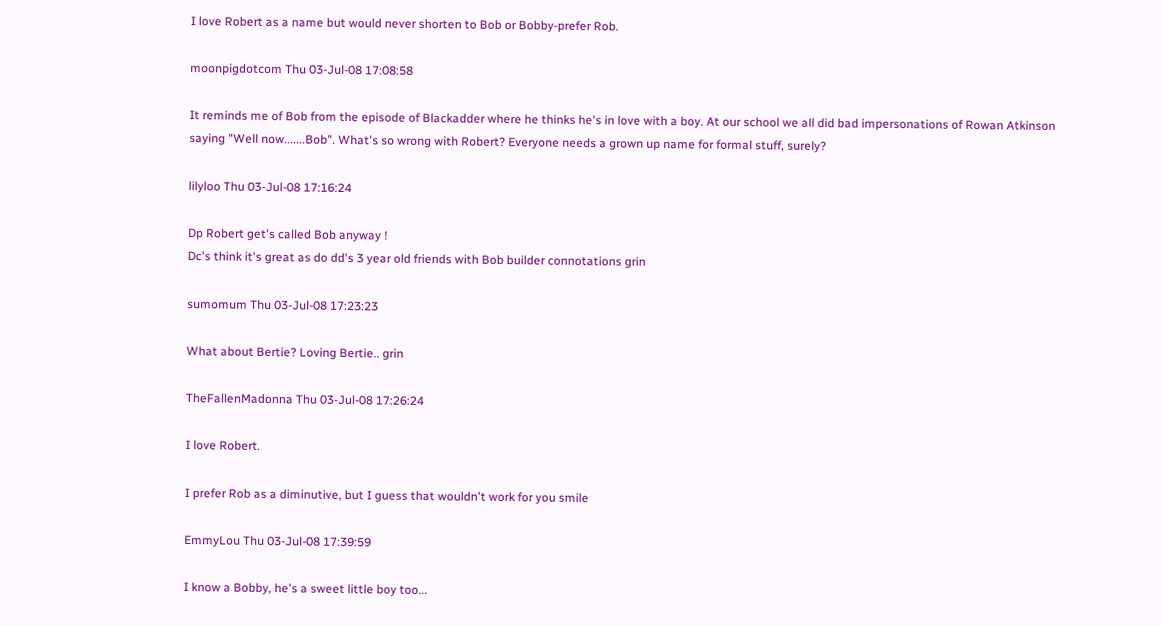I love Robert as a name but would never shorten to Bob or Bobby-prefer Rob.

moonpigdotcom Thu 03-Jul-08 17:08:58

It reminds me of Bob from the episode of Blackadder where he thinks he's in love with a boy. At our school we all did bad impersonations of Rowan Atkinson saying "Well now.......Bob". What's so wrong with Robert? Everyone needs a grown up name for formal stuff, surely?

lilyloo Thu 03-Jul-08 17:16:24

Dp Robert get's called Bob anyway !
Dc's think it's great as do dd's 3 year old friends with Bob builder connotations grin

sumomum Thu 03-Jul-08 17:23:23

What about Bertie? Loving Bertie.. grin

TheFallenMadonna Thu 03-Jul-08 17:26:24

I love Robert.

I prefer Rob as a diminutive, but I guess that wouldn't work for you smile

EmmyLou Thu 03-Jul-08 17:39:59

I know a Bobby, he's a sweet little boy too...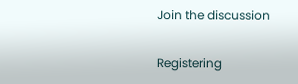Join the discussion

Registering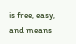is free, easy, and means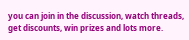you can join in the discussion, watch threads, get discounts, win prizes and lots more.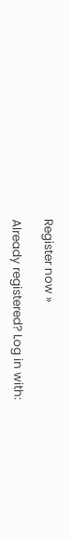Register now »

Already registered? Log in with: